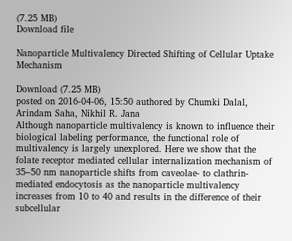(7.25 MB)
Download file

Nanoparticle Multivalency Directed Shifting of Cellular Uptake Mechanism

Download (7.25 MB)
posted on 2016-04-06, 15:50 authored by Chumki Dalal, Arindam Saha, Nikhil R. Jana
Although nanoparticle multivalency is known to influence their biological labeling performance, the functional role of multivalency is largely unexplored. Here we show that the folate receptor mediated cellular internalization mechanism of 35–50 nm nanoparticle shifts from caveolae- to clathrin-mediated endocytosis as the nanoparticle multivalency increases from 10 to 40 and results in the difference of their subcellular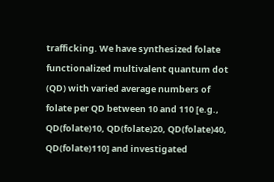trafficking. We have synthesized folate functionalized multivalent quantum dot (QD) with varied average numbers of folate per QD between 10 and 110 [e.g., QD(folate)10, QD(folate)20, QD(folate)40, QD(folate)110] and investigated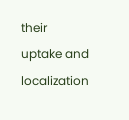their uptake and localization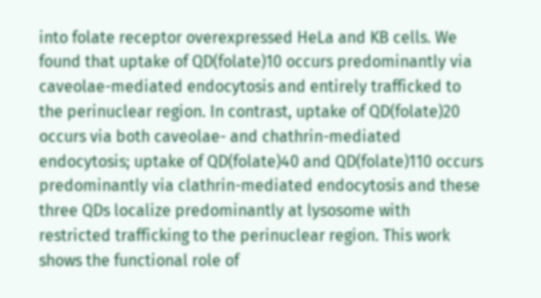into folate receptor overexpressed HeLa and KB cells. We found that uptake of QD(folate)10 occurs predominantly via caveolae-mediated endocytosis and entirely trafficked to the perinuclear region. In contrast, uptake of QD(folate)20 occurs via both caveolae- and chathrin-mediated endocytosis; uptake of QD(folate)40 and QD(folate)110 occurs predominantly via clathrin-mediated endocytosis and these three QDs localize predominantly at lysosome with restricted trafficking to the perinuclear region. This work shows the functional role of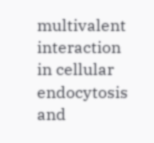multivalent interaction in cellular endocytosis and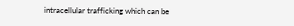intracellular trafficking which can be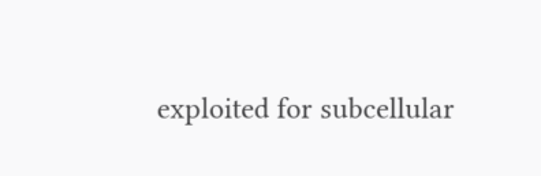exploited for subcellular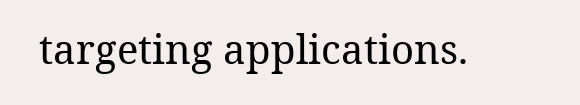targeting applications.